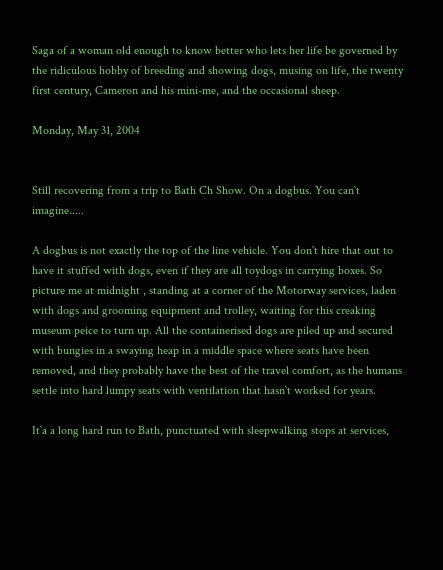Saga of a woman old enough to know better who lets her life be governed by the ridiculous hobby of breeding and showing dogs, musing on life, the twenty first century, Cameron and his mini-me, and the occasional sheep.

Monday, May 31, 2004


Still recovering from a trip to Bath Ch Show. On a dogbus. You can`t imagine.....

A dogbus is not exactly the top of the line vehicle. You don`t hire that out to have it stuffed with dogs, even if they are all toydogs in carrying boxes. So picture me at midnight , standing at a corner of the Motorway services, laden with dogs and grooming equipment and trolley, waiting for this creaking museum peice to turn up. All the containerised dogs are piled up and secured with bungies in a swaying heap in a middle space where seats have been removed, and they probably have the best of the travel comfort, as the humans settle into hard lumpy seats with ventilation that hasn`t worked for years.

It`a a long hard run to Bath, punctuated with sleepwalking stops at services,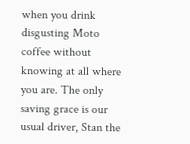when you drink disgusting Moto coffee without knowing at all where you are. The only saving grace is our usual driver, Stan the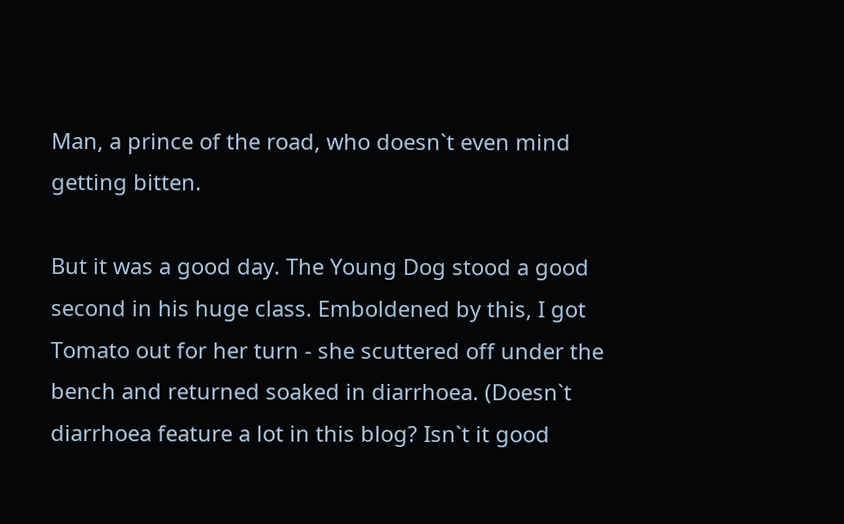Man, a prince of the road, who doesn`t even mind getting bitten.

But it was a good day. The Young Dog stood a good second in his huge class. Emboldened by this, I got Tomato out for her turn - she scuttered off under the bench and returned soaked in diarrhoea. (Doesn`t diarrhoea feature a lot in this blog? Isn`t it good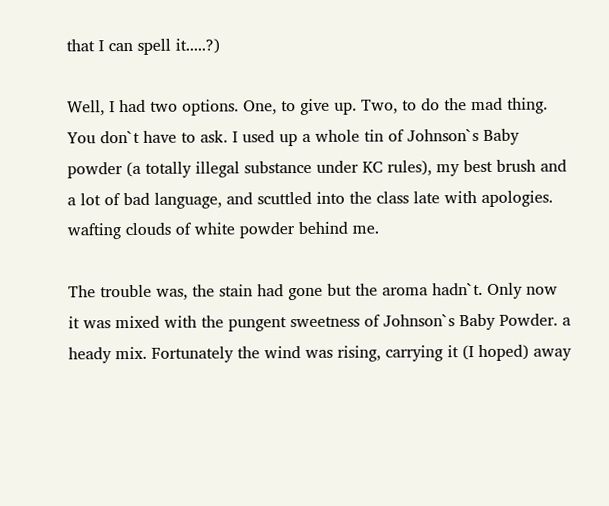that I can spell it.....?)

Well, I had two options. One, to give up. Two, to do the mad thing. You don`t have to ask. I used up a whole tin of Johnson`s Baby powder (a totally illegal substance under KC rules), my best brush and a lot of bad language, and scuttled into the class late with apologies. wafting clouds of white powder behind me.

The trouble was, the stain had gone but the aroma hadn`t. Only now it was mixed with the pungent sweetness of Johnson`s Baby Powder. a heady mix. Fortunately the wind was rising, carrying it (I hoped) away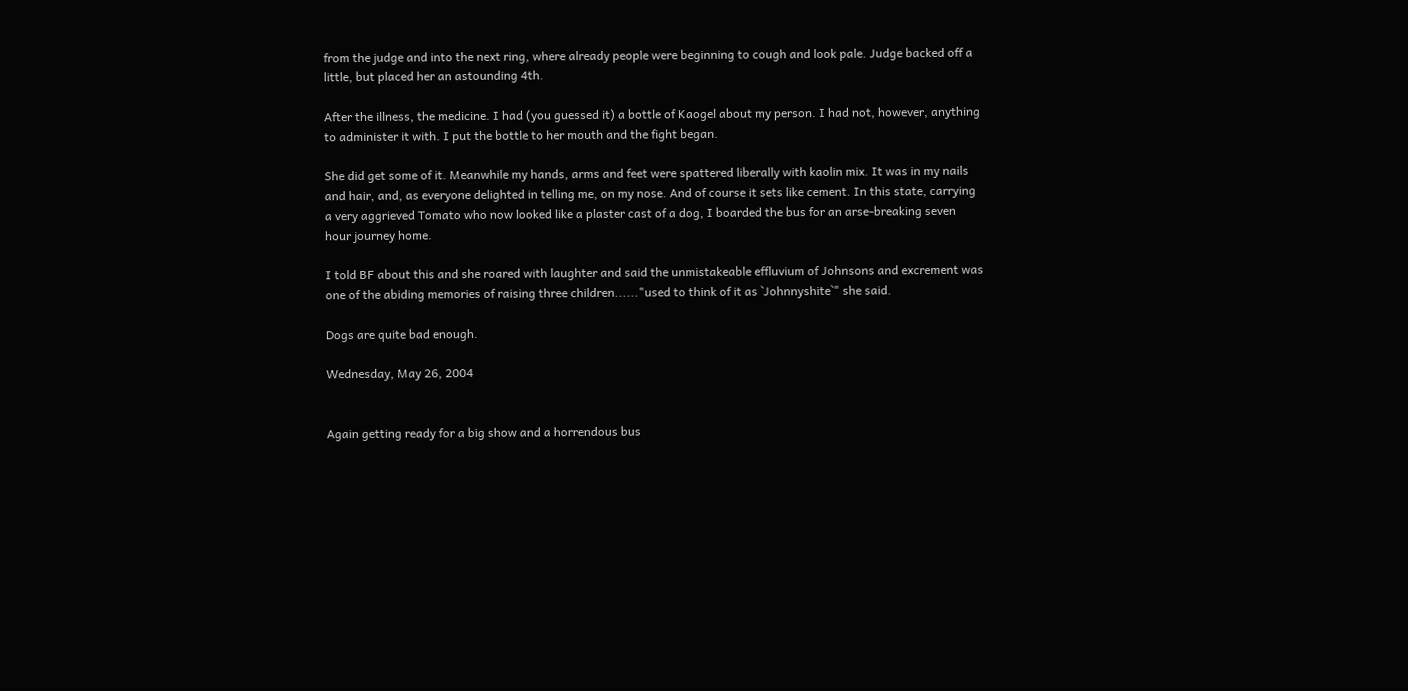from the judge and into the next ring, where already people were beginning to cough and look pale. Judge backed off a little, but placed her an astounding 4th.

After the illness, the medicine. I had (you guessed it) a bottle of Kaogel about my person. I had not, however, anything to administer it with. I put the bottle to her mouth and the fight began.

She did get some of it. Meanwhile my hands, arms and feet were spattered liberally with kaolin mix. It was in my nails and hair, and, as everyone delighted in telling me, on my nose. And of course it sets like cement. In this state, carrying a very aggrieved Tomato who now looked like a plaster cast of a dog, I boarded the bus for an arse-breaking seven hour journey home.

I told BF about this and she roared with laughter and said the unmistakeable effluvium of Johnsons and excrement was one of the abiding memories of raising three children......"used to think of it as `Johnnyshite`" she said.

Dogs are quite bad enough.

Wednesday, May 26, 2004


Again getting ready for a big show and a horrendous bus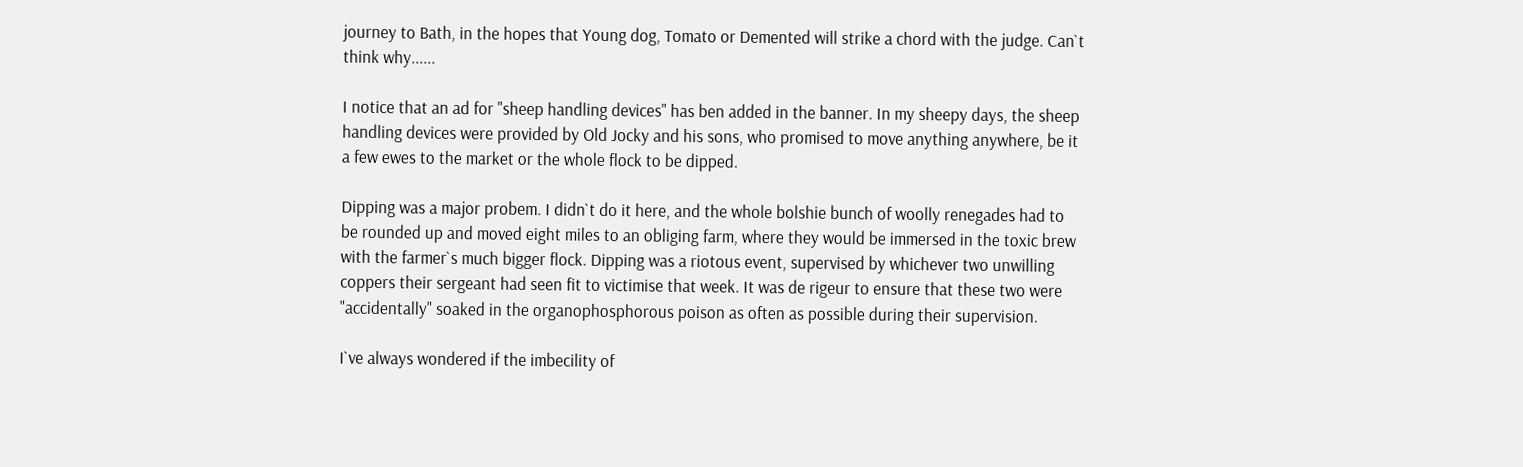journey to Bath, in the hopes that Young dog, Tomato or Demented will strike a chord with the judge. Can`t think why......

I notice that an ad for "sheep handling devices" has ben added in the banner. In my sheepy days, the sheep handling devices were provided by Old Jocky and his sons, who promised to move anything anywhere, be it a few ewes to the market or the whole flock to be dipped.

Dipping was a major probem. I didn`t do it here, and the whole bolshie bunch of woolly renegades had to be rounded up and moved eight miles to an obliging farm, where they would be immersed in the toxic brew with the farmer`s much bigger flock. Dipping was a riotous event, supervised by whichever two unwilling coppers their sergeant had seen fit to victimise that week. It was de rigeur to ensure that these two were "accidentally" soaked in the organophosphorous poison as often as possible during their supervision.

I`ve always wondered if the imbecility of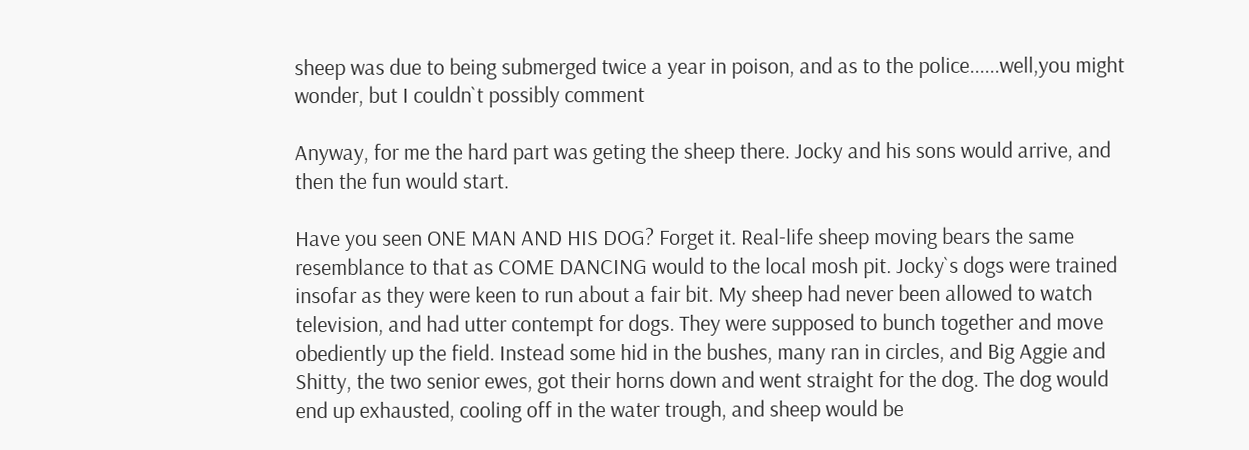sheep was due to being submerged twice a year in poison, and as to the police......well,you might wonder, but I couldn`t possibly comment

Anyway, for me the hard part was geting the sheep there. Jocky and his sons would arrive, and then the fun would start.

Have you seen ONE MAN AND HIS DOG? Forget it. Real-life sheep moving bears the same resemblance to that as COME DANCING would to the local mosh pit. Jocky`s dogs were trained insofar as they were keen to run about a fair bit. My sheep had never been allowed to watch television, and had utter contempt for dogs. They were supposed to bunch together and move obediently up the field. Instead some hid in the bushes, many ran in circles, and Big Aggie and Shitty, the two senior ewes, got their horns down and went straight for the dog. The dog would end up exhausted, cooling off in the water trough, and sheep would be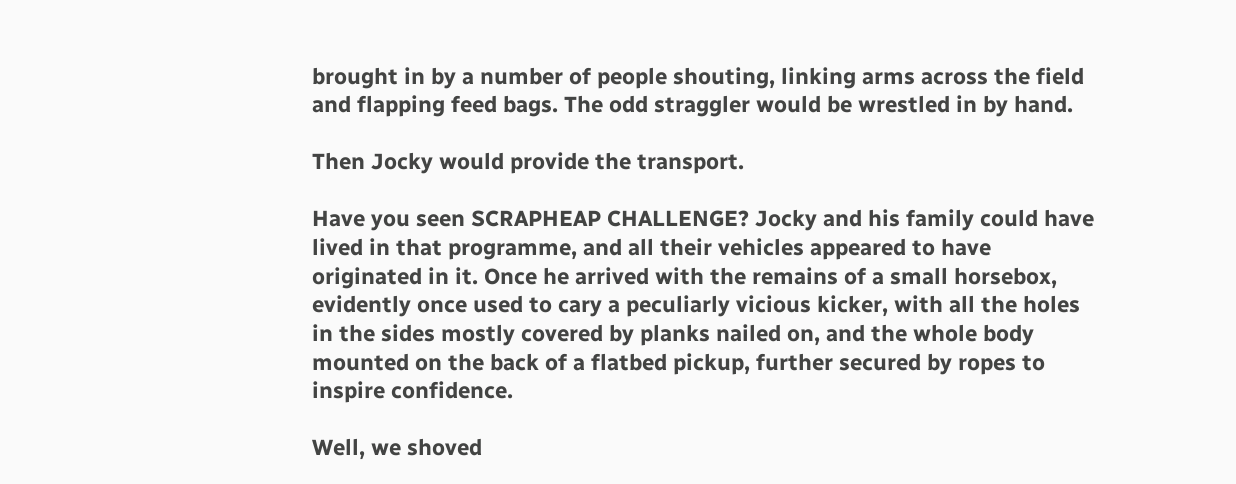brought in by a number of people shouting, linking arms across the field and flapping feed bags. The odd straggler would be wrestled in by hand.

Then Jocky would provide the transport.

Have you seen SCRAPHEAP CHALLENGE? Jocky and his family could have lived in that programme, and all their vehicles appeared to have originated in it. Once he arrived with the remains of a small horsebox, evidently once used to cary a peculiarly vicious kicker, with all the holes in the sides mostly covered by planks nailed on, and the whole body mounted on the back of a flatbed pickup, further secured by ropes to inspire confidence.

Well, we shoved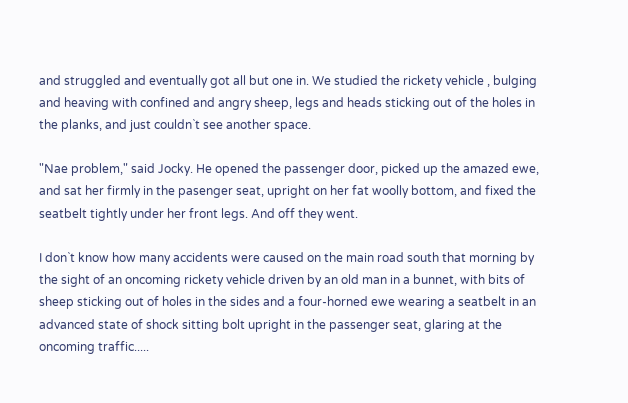and struggled and eventually got all but one in. We studied the rickety vehicle , bulging and heaving with confined and angry sheep, legs and heads sticking out of the holes in the planks, and just couldn`t see another space.

"Nae problem," said Jocky. He opened the passenger door, picked up the amazed ewe, and sat her firmly in the pasenger seat, upright on her fat woolly bottom, and fixed the seatbelt tightly under her front legs. And off they went.

I don`t know how many accidents were caused on the main road south that morning by the sight of an oncoming rickety vehicle driven by an old man in a bunnet, with bits of sheep sticking out of holes in the sides and a four-horned ewe wearing a seatbelt in an advanced state of shock sitting bolt upright in the passenger seat, glaring at the oncoming traffic.....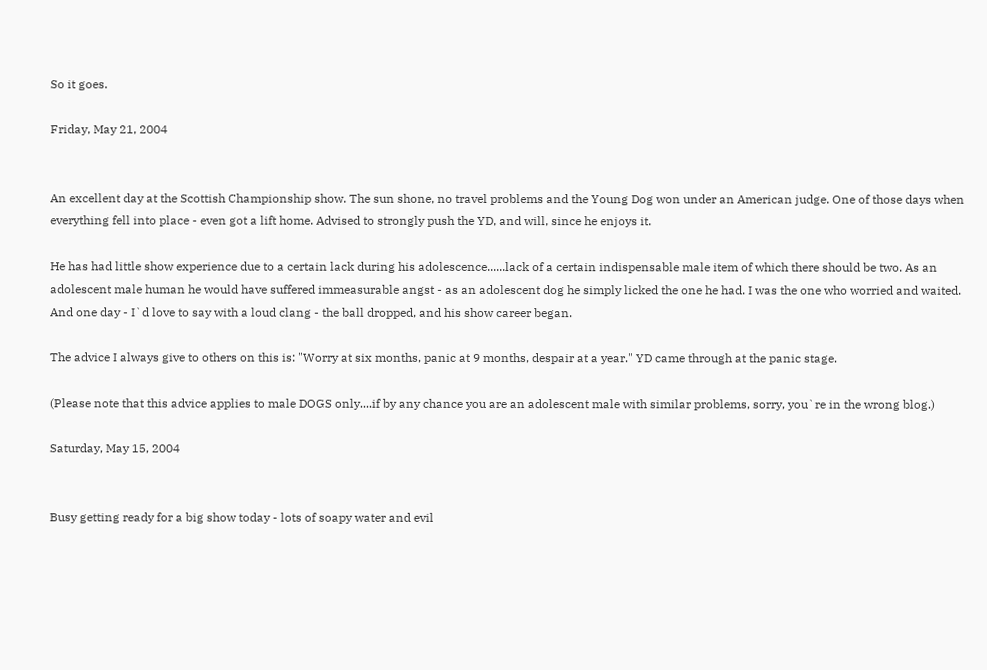So it goes.

Friday, May 21, 2004


An excellent day at the Scottish Championship show. The sun shone, no travel problems and the Young Dog won under an American judge. One of those days when everything fell into place - even got a lift home. Advised to strongly push the YD, and will, since he enjoys it.

He has had little show experience due to a certain lack during his adolescence......lack of a certain indispensable male item of which there should be two. As an adolescent male human he would have suffered immeasurable angst - as an adolescent dog he simply licked the one he had. I was the one who worried and waited. And one day - I`d love to say with a loud clang - the ball dropped, and his show career began.

The advice I always give to others on this is: "Worry at six months, panic at 9 months, despair at a year." YD came through at the panic stage.

(Please note that this advice applies to male DOGS only....if by any chance you are an adolescent male with similar problems, sorry, you`re in the wrong blog.)

Saturday, May 15, 2004


Busy getting ready for a big show today - lots of soapy water and evil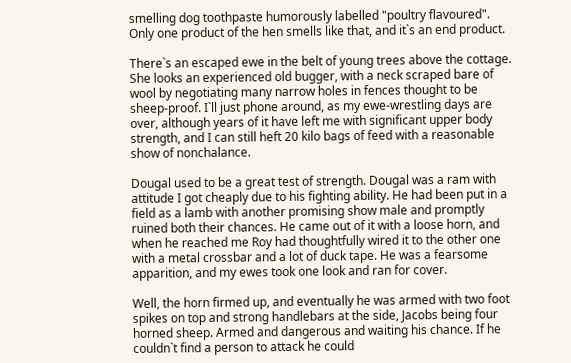smelling dog toothpaste humorously labelled "poultry flavoured". Only one product of the hen smells like that, and it`s an end product.

There`s an escaped ewe in the belt of young trees above the cottage. She looks an experienced old bugger, with a neck scraped bare of wool by negotiating many narrow holes in fences thought to be sheep-proof. I`ll just phone around, as my ewe-wrestling days are over, although years of it have left me with significant upper body strength, and I can still heft 20 kilo bags of feed with a reasonable show of nonchalance.

Dougal used to be a great test of strength. Dougal was a ram with attitude I got cheaply due to his fighting ability. He had been put in a field as a lamb with another promising show male and promptly ruined both their chances. He came out of it with a loose horn, and when he reached me Roy had thoughtfully wired it to the other one with a metal crossbar and a lot of duck tape. He was a fearsome apparition, and my ewes took one look and ran for cover.

Well, the horn firmed up, and eventually he was armed with two foot spikes on top and strong handlebars at the side, Jacobs being four horned sheep. Armed and dangerous and waiting his chance. If he couldn`t find a person to attack he could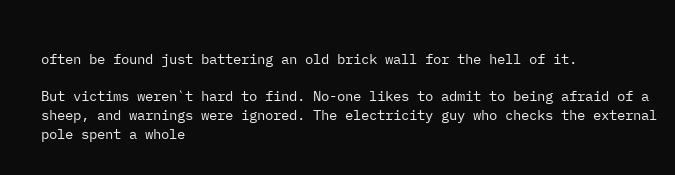often be found just battering an old brick wall for the hell of it.

But victims weren`t hard to find. No-one likes to admit to being afraid of a sheep, and warnings were ignored. The electricity guy who checks the external pole spent a whole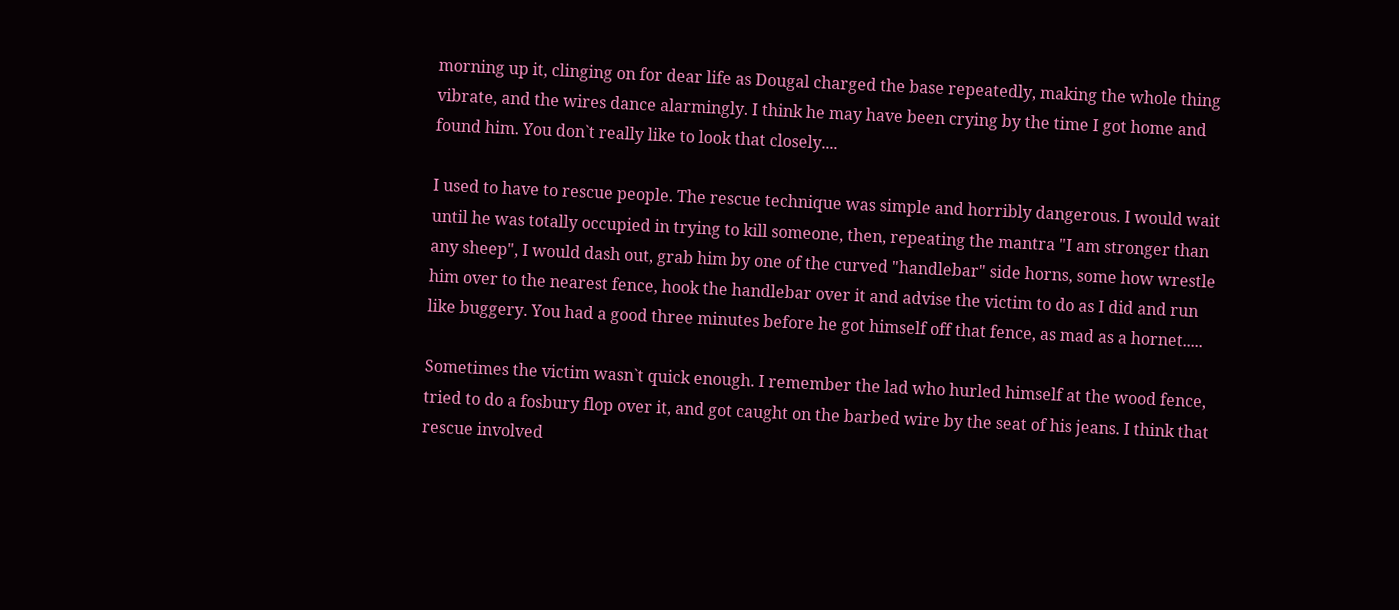morning up it, clinging on for dear life as Dougal charged the base repeatedly, making the whole thing vibrate, and the wires dance alarmingly. I think he may have been crying by the time I got home and found him. You don`t really like to look that closely....

I used to have to rescue people. The rescue technique was simple and horribly dangerous. I would wait until he was totally occupied in trying to kill someone, then, repeating the mantra "I am stronger than any sheep", I would dash out, grab him by one of the curved "handlebar" side horns, some how wrestle him over to the nearest fence, hook the handlebar over it and advise the victim to do as I did and run like buggery. You had a good three minutes before he got himself off that fence, as mad as a hornet.....

Sometimes the victim wasn`t quick enough. I remember the lad who hurled himself at the wood fence, tried to do a fosbury flop over it, and got caught on the barbed wire by the seat of his jeans. I think that rescue involved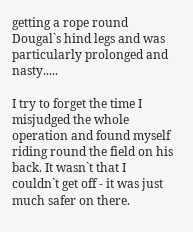getting a rope round Dougal`s hind legs and was particularly prolonged and nasty.....

I try to forget the time I misjudged the whole operation and found myself riding round the field on his back. It wasn`t that I couldn`t get off - it was just much safer on there.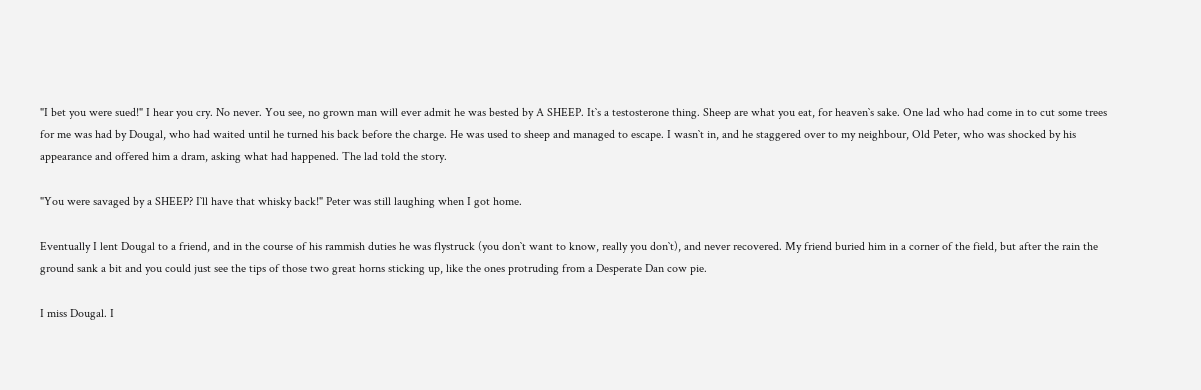"I bet you were sued!" I hear you cry. No never. You see, no grown man will ever admit he was bested by A SHEEP. It`s a testosterone thing. Sheep are what you eat, for heaven`s sake. One lad who had come in to cut some trees for me was had by Dougal, who had waited until he turned his back before the charge. He was used to sheep and managed to escape. I wasn`t in, and he staggered over to my neighbour, Old Peter, who was shocked by his appearance and offered him a dram, asking what had happened. The lad told the story.

"You were savaged by a SHEEP? I`ll have that whisky back!" Peter was still laughing when I got home.

Eventually I lent Dougal to a friend, and in the course of his rammish duties he was flystruck (you don`t want to know, really you don`t), and never recovered. My friend buried him in a corner of the field, but after the rain the ground sank a bit and you could just see the tips of those two great horns sticking up, like the ones protruding from a Desperate Dan cow pie.

I miss Dougal. I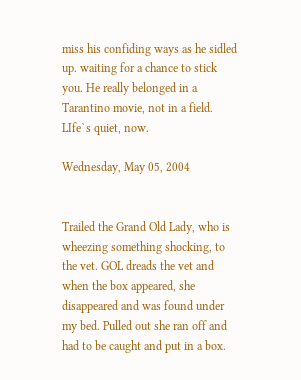miss his confiding ways as he sidled up. waiting for a chance to stick you. He really belonged in a Tarantino movie, not in a field. LIfe`s quiet, now.

Wednesday, May 05, 2004


Trailed the Grand Old Lady, who is wheezing something shocking, to the vet. GOL dreads the vet and when the box appeared, she disappeared and was found under my bed. Pulled out she ran off and had to be caught and put in a box.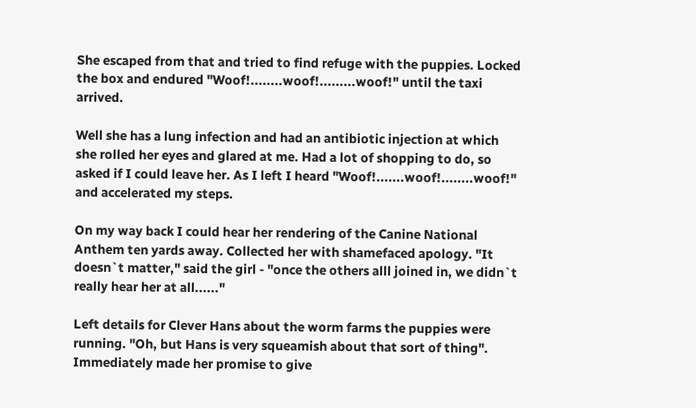She escaped from that and tried to find refuge with the puppies. Locked the box and endured "Woof!........woof!.........woof!" until the taxi arrived.

Well she has a lung infection and had an antibiotic injection at which she rolled her eyes and glared at me. Had a lot of shopping to do, so asked if I could leave her. As I left I heard "Woof!.......woof!........woof!" and accelerated my steps.

On my way back I could hear her rendering of the Canine National Anthem ten yards away. Collected her with shamefaced apology. "It doesn`t matter," said the girl - "once the others alll joined in, we didn`t really hear her at all......"

Left details for Clever Hans about the worm farms the puppies were running. "Oh, but Hans is very squeamish about that sort of thing". Immediately made her promise to give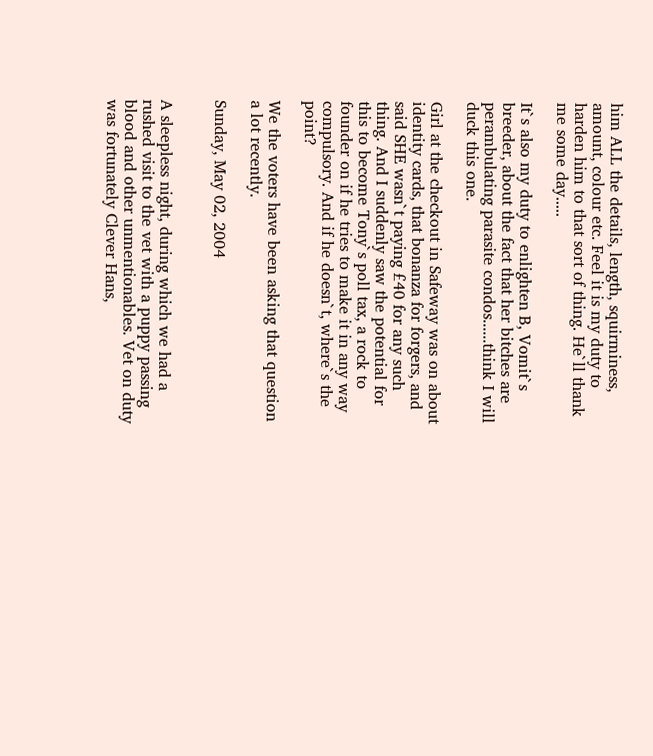him ALL the details, length, squirminess, amount, colour etc. Feel it is my duty to harden him to that sort of thing. He`ll thank me some day.....

It`s also my duty to enlighten B, Vomit`s breeder, about the fact that her bitches are perambulating parasite condos......think I will duck this one.

Girl at the checkout in Safeway was on about identity cards, that bonanza for forgers, and said SHE wasn`t paying £40 for any such thing. And I suddenly saw the potential for this to become Tony`s poll tax, a rock to founder on if he tries to make it in any way compulsory. And if he doesn`t, where`s the point?

We the voters have been asking that question a lot recently.

Sunday, May 02, 2004


A sleepless night, during which we had a rushed visit to the vet with a puppy passing blood and other unmentionables. Vet on duty was fortunately Clever Hans,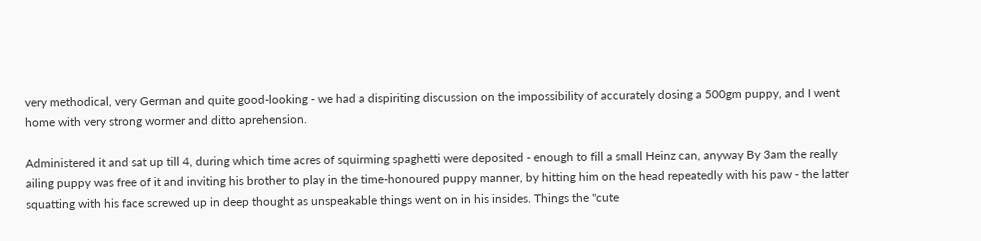very methodical, very German and quite good-looking - we had a dispiriting discussion on the impossibility of accurately dosing a 500gm puppy, and I went home with very strong wormer and ditto aprehension.

Administered it and sat up till 4, during which time acres of squirming spaghetti were deposited - enough to fill a small Heinz can, anyway By 3am the really ailing puppy was free of it and inviting his brother to play in the time-honoured puppy manner, by hitting him on the head repeatedly with his paw - the latter squatting with his face screwed up in deep thought as unspeakable things went on in his insides. Things the "cute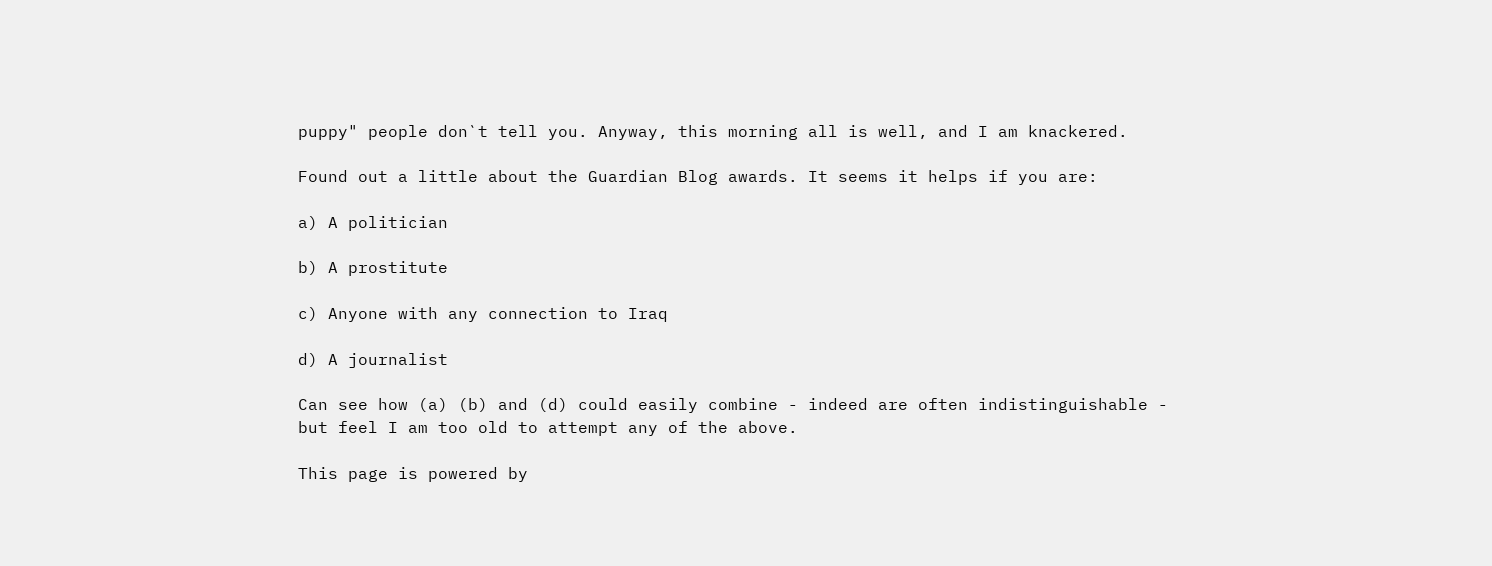puppy" people don`t tell you. Anyway, this morning all is well, and I am knackered.

Found out a little about the Guardian Blog awards. It seems it helps if you are:

a) A politician

b) A prostitute

c) Anyone with any connection to Iraq

d) A journalist

Can see how (a) (b) and (d) could easily combine - indeed are often indistinguishable - but feel I am too old to attempt any of the above.

This page is powered by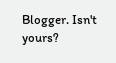Blogger. Isn't yours?